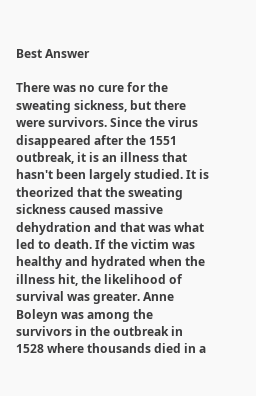Best Answer

There was no cure for the sweating sickness, but there were survivors. Since the virus disappeared after the 1551 outbreak, it is an illness that hasn't been largely studied. It is theorized that the sweating sickness caused massive dehydration and that was what led to death. If the victim was healthy and hydrated when the illness hit, the likelihood of survival was greater. Anne Boleyn was among the survivors in the outbreak in 1528 where thousands died in a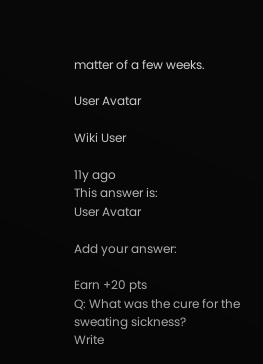matter of a few weeks.

User Avatar

Wiki User

11y ago
This answer is:
User Avatar

Add your answer:

Earn +20 pts
Q: What was the cure for the sweating sickness?
Write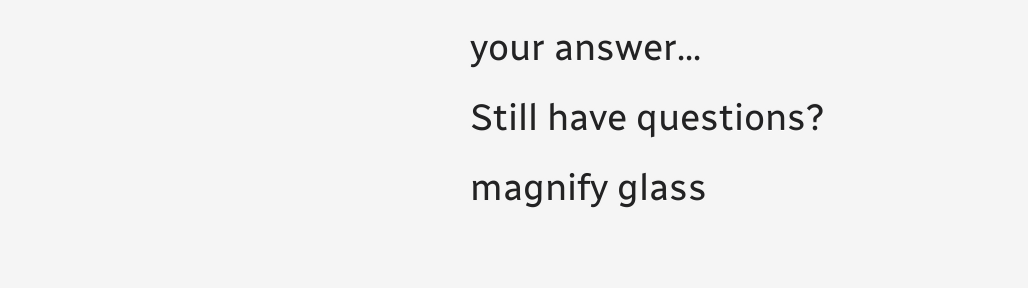your answer...
Still have questions?
magnify glass